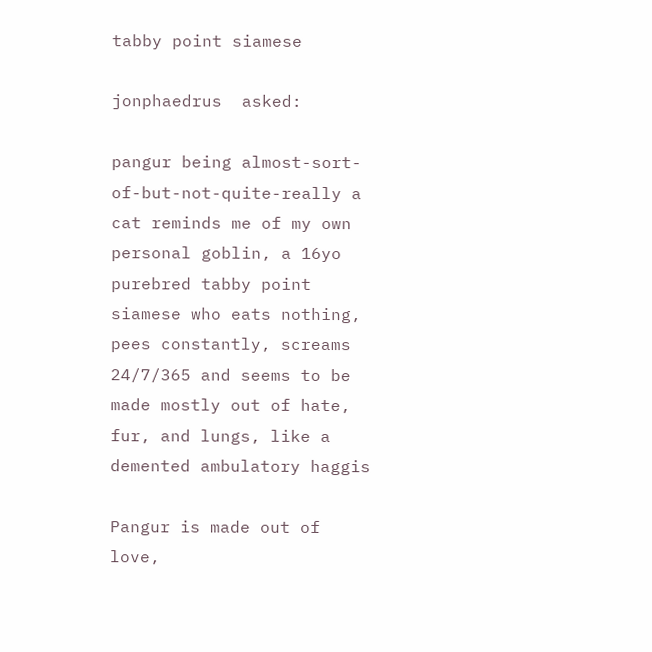tabby point siamese

jonphaedrus  asked:

pangur being almost-sort-of-but-not-quite-really a cat reminds me of my own personal goblin, a 16yo purebred tabby point siamese who eats nothing, pees constantly, screams 24/7/365 and seems to be made mostly out of hate, fur, and lungs, like a demented ambulatory haggis

Pangur is made out of love,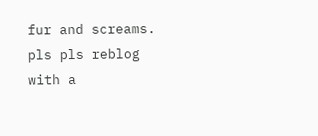fur and screams. pls pls reblog with a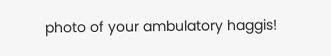photo of your ambulatory haggis!